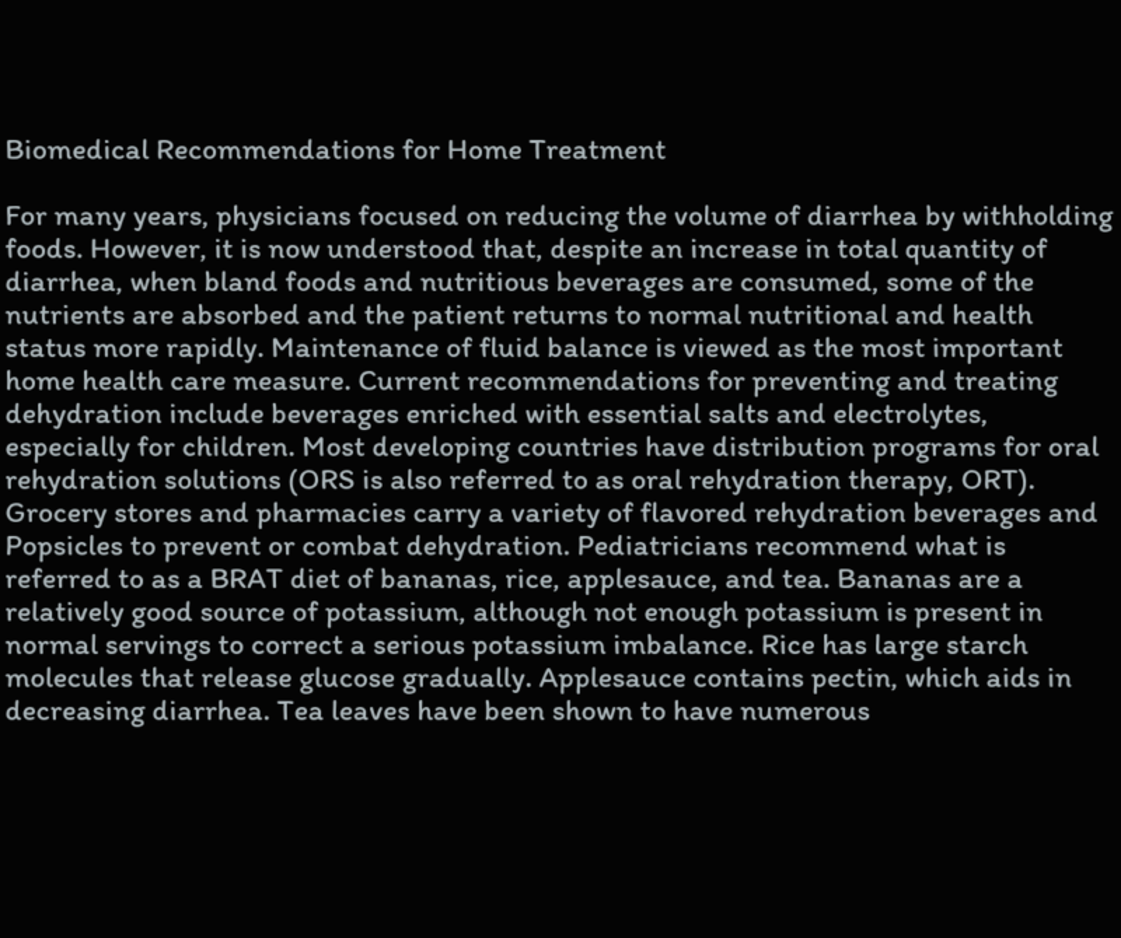Biomedical Recommendations for Home Treatment

For many years, physicians focused on reducing the volume of diarrhea by withholding foods. However, it is now understood that, despite an increase in total quantity of diarrhea, when bland foods and nutritious beverages are consumed, some of the nutrients are absorbed and the patient returns to normal nutritional and health status more rapidly. Maintenance of fluid balance is viewed as the most important home health care measure. Current recommendations for preventing and treating dehydration include beverages enriched with essential salts and electrolytes, especially for children. Most developing countries have distribution programs for oral rehydration solutions (ORS is also referred to as oral rehydration therapy, ORT). Grocery stores and pharmacies carry a variety of flavored rehydration beverages and Popsicles to prevent or combat dehydration. Pediatricians recommend what is referred to as a BRAT diet of bananas, rice, applesauce, and tea. Bananas are a relatively good source of potassium, although not enough potassium is present in normal servings to correct a serious potassium imbalance. Rice has large starch molecules that release glucose gradually. Applesauce contains pectin, which aids in decreasing diarrhea. Tea leaves have been shown to have numerous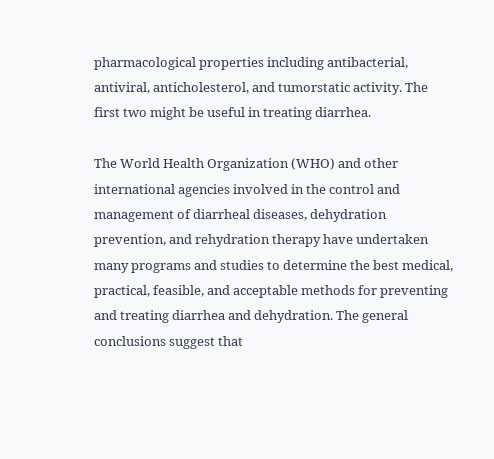pharmacological properties including antibacterial, antiviral, anticholesterol, and tumorstatic activity. The first two might be useful in treating diarrhea.

The World Health Organization (WHO) and other international agencies involved in the control and management of diarrheal diseases, dehydration prevention, and rehydration therapy have undertaken many programs and studies to determine the best medical, practical, feasible, and acceptable methods for preventing and treating diarrhea and dehydration. The general conclusions suggest that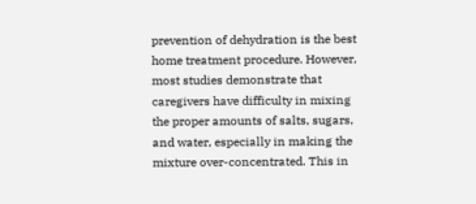prevention of dehydration is the best home treatment procedure. However, most studies demonstrate that caregivers have difficulty in mixing the proper amounts of salts, sugars, and water, especially in making the mixture over-concentrated. This in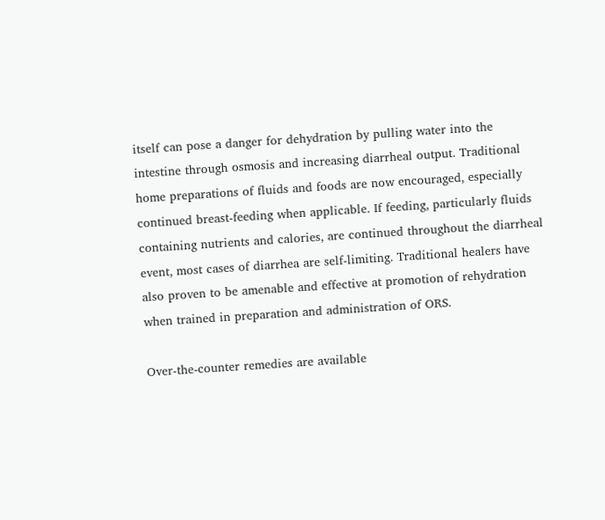itself can pose a danger for dehydration by pulling water into the intestine through osmosis and increasing diarrheal output. Traditional home preparations of fluids and foods are now encouraged, especially continued breast-feeding when applicable. If feeding, particularly fluids containing nutrients and calories, are continued throughout the diarrheal event, most cases of diarrhea are self-limiting. Traditional healers have also proven to be amenable and effective at promotion of rehydration when trained in preparation and administration of ORS.

Over-the-counter remedies are available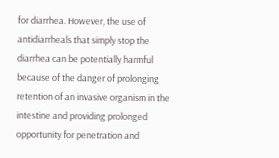for diarrhea. However, the use of antidiarrheals that simply stop the diarrhea can be potentially harmful because of the danger of prolonging retention of an invasive organism in the intestine and providing prolonged opportunity for penetration and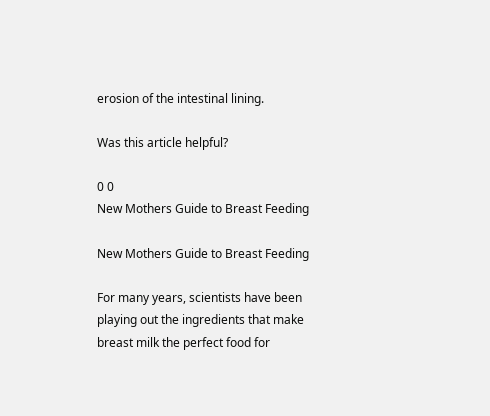erosion of the intestinal lining.

Was this article helpful?

0 0
New Mothers Guide to Breast Feeding

New Mothers Guide to Breast Feeding

For many years, scientists have been playing out the ingredients that make breast milk the perfect food for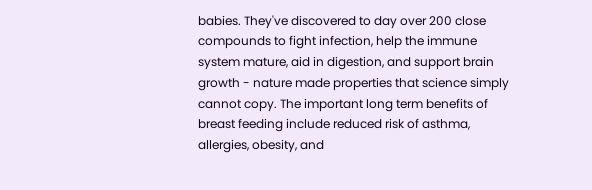babies. They've discovered to day over 200 close compounds to fight infection, help the immune system mature, aid in digestion, and support brain growth - nature made properties that science simply cannot copy. The important long term benefits of breast feeding include reduced risk of asthma, allergies, obesity, and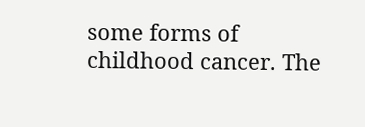some forms of childhood cancer. The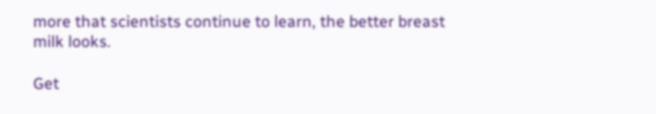more that scientists continue to learn, the better breast milk looks.

Get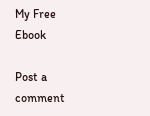My Free Ebook

Post a comment